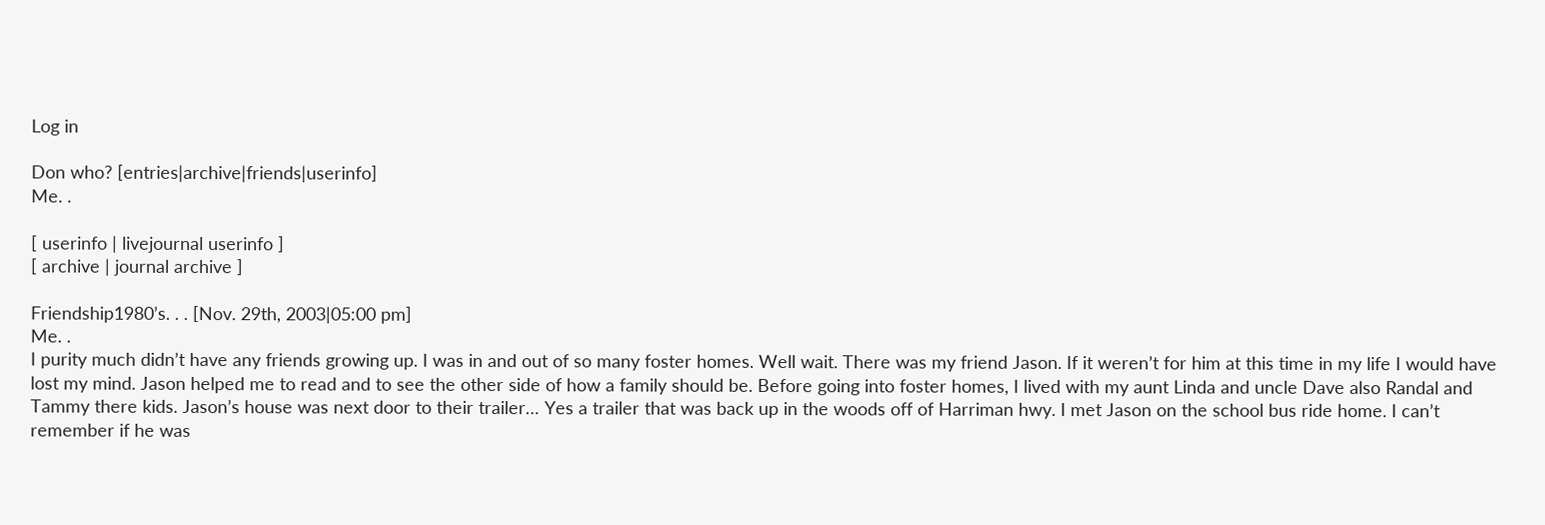Log in

Don who? [entries|archive|friends|userinfo]
Me. .

[ userinfo | livejournal userinfo ]
[ archive | journal archive ]

Friendship1980’s. . . [Nov. 29th, 2003|05:00 pm]
Me. .
I purity much didn’t have any friends growing up. I was in and out of so many foster homes. Well wait. There was my friend Jason. If it weren’t for him at this time in my life I would have lost my mind. Jason helped me to read and to see the other side of how a family should be. Before going into foster homes, I lived with my aunt Linda and uncle Dave also Randal and Tammy there kids. Jason’s house was next door to their trailer… Yes a trailer that was back up in the woods off of Harriman hwy. I met Jason on the school bus ride home. I can’t remember if he was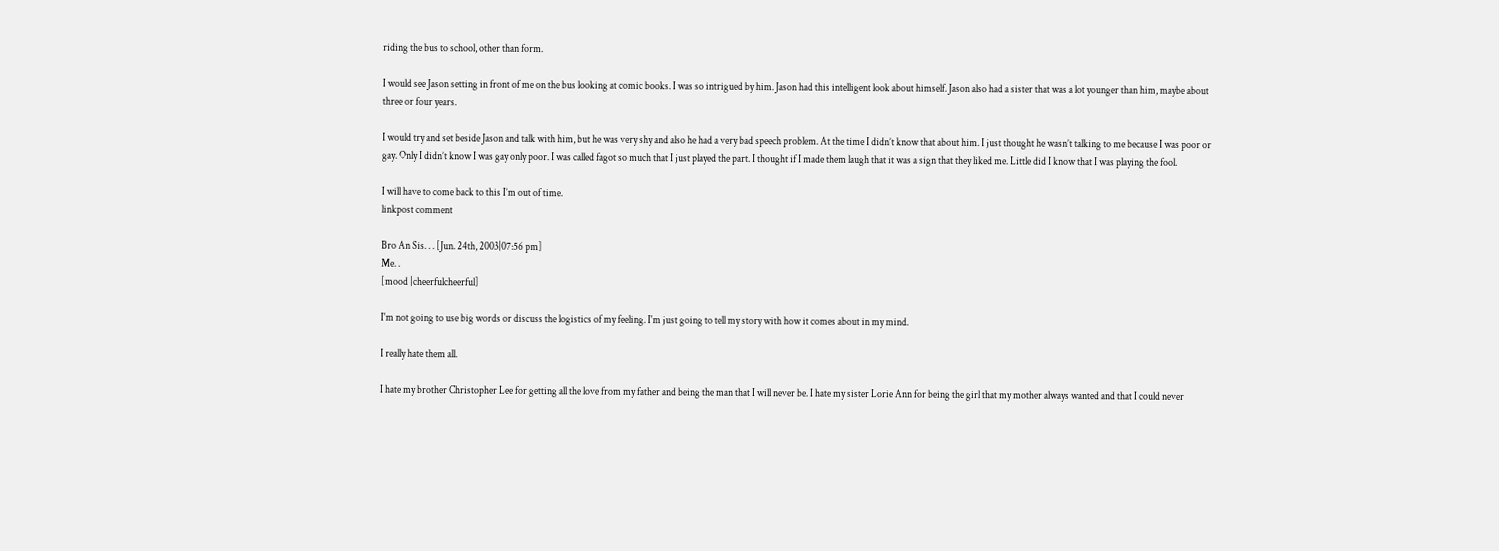riding the bus to school, other than form.

I would see Jason setting in front of me on the bus looking at comic books. I was so intrigued by him. Jason had this intelligent look about himself. Jason also had a sister that was a lot younger than him, maybe about three or four years.

I would try and set beside Jason and talk with him, but he was very shy and also he had a very bad speech problem. At the time I didn’t know that about him. I just thought he wasn’t talking to me because I was poor or gay. Only I didn’t know I was gay only poor. I was called fagot so much that I just played the part. I thought if I made them laugh that it was a sign that they liked me. Little did I know that I was playing the fool.

I will have to come back to this I’m out of time.
linkpost comment

Bro An Sis. . . [Jun. 24th, 2003|07:56 pm]
Me. .
[mood |cheerfulcheerful]

I'm not going to use big words or discuss the logistics of my feeling. I'm just going to tell my story with how it comes about in my mind.

I really hate them all.

I hate my brother Christopher Lee for getting all the love from my father and being the man that I will never be. I hate my sister Lorie Ann for being the girl that my mother always wanted and that I could never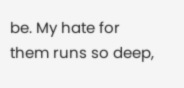be. My hate for them runs so deep,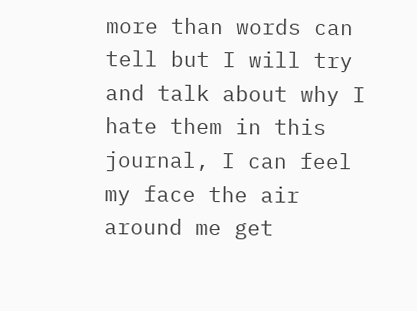more than words can tell but I will try and talk about why I hate them in this journal, I can feel my face the air around me get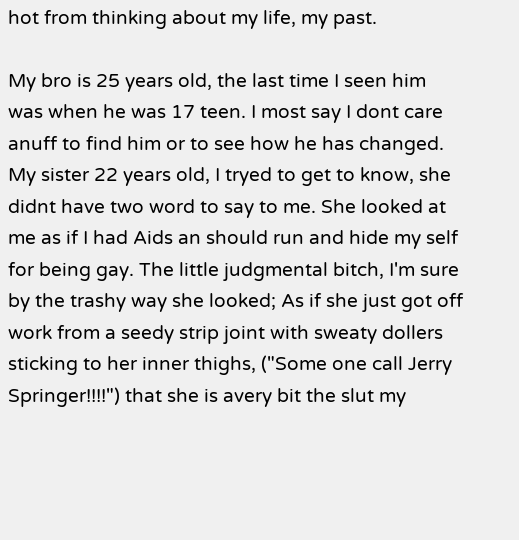hot from thinking about my life, my past.

My bro is 25 years old, the last time I seen him was when he was 17 teen. I most say I dont care anuff to find him or to see how he has changed. My sister 22 years old, I tryed to get to know, she didnt have two word to say to me. She looked at me as if I had Aids an should run and hide my self for being gay. The little judgmental bitch, I'm sure by the trashy way she looked; As if she just got off work from a seedy strip joint with sweaty dollers sticking to her inner thighs, ("Some one call Jerry Springer!!!!") that she is avery bit the slut my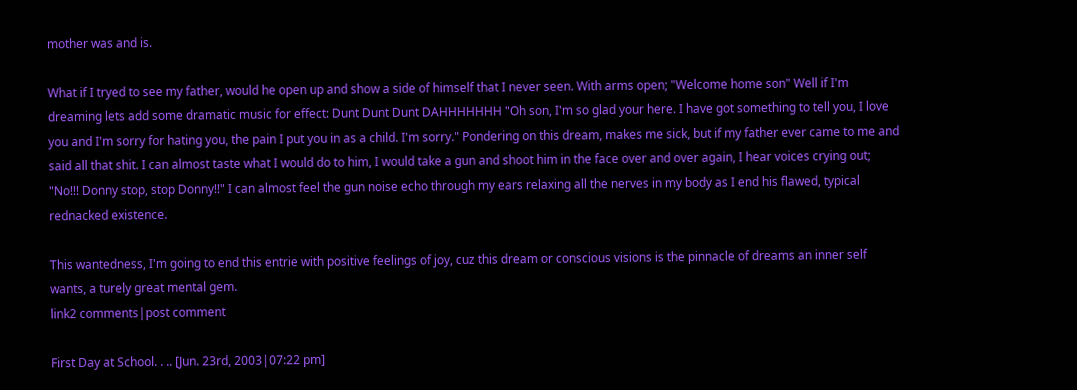mother was and is.

What if I tryed to see my father, would he open up and show a side of himself that I never seen. With arms open; "Welcome home son" Well if I'm dreaming lets add some dramatic music for effect: Dunt Dunt Dunt DAHHHHHHH "Oh son, I'm so glad your here. I have got something to tell you, I love you and I'm sorry for hating you, the pain I put you in as a child. I'm sorry." Pondering on this dream, makes me sick, but if my father ever came to me and said all that shit. I can almost taste what I would do to him, I would take a gun and shoot him in the face over and over again, I hear voices crying out; "No!!! Donny stop, stop Donny!!" I can almost feel the gun noise echo through my ears relaxing all the nerves in my body as I end his flawed, typical rednacked existence.

This wantedness, I'm going to end this entrie with positive feelings of joy, cuz this dream or conscious visions is the pinnacle of dreams an inner self wants, a turely great mental gem.
link2 comments|post comment

First Day at School. . .. [Jun. 23rd, 2003|07:22 pm]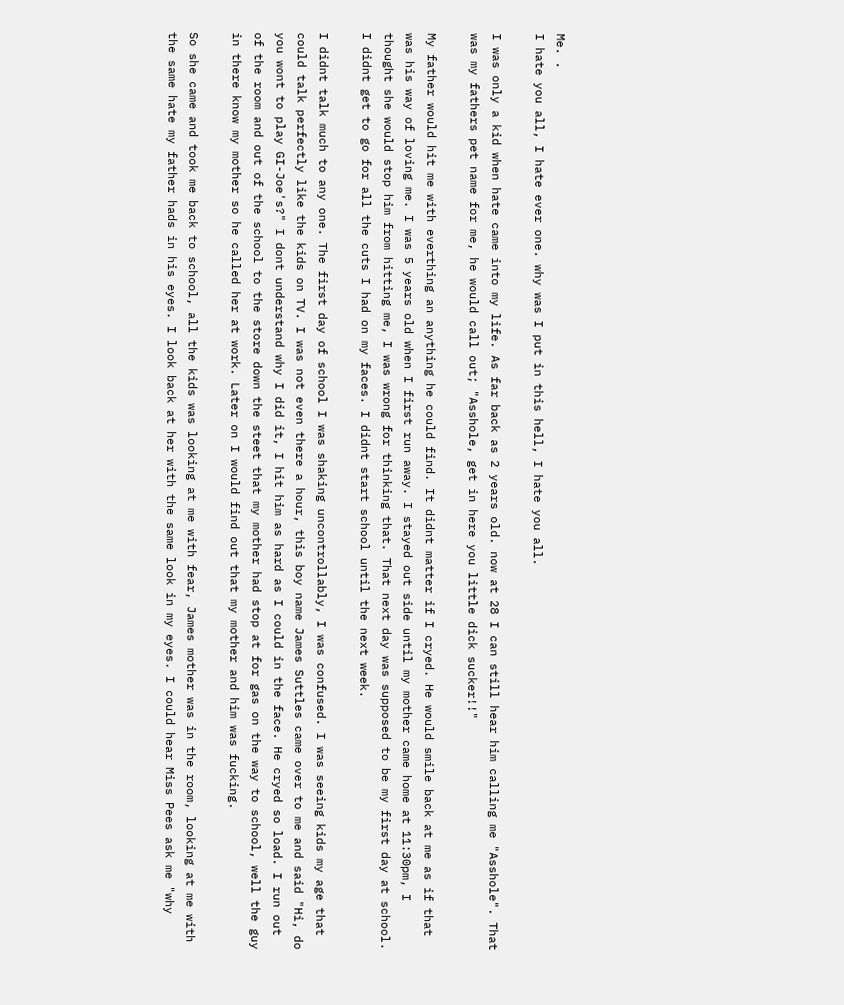Me. .
I hate you all, I hate ever one. why was I put in this hell, I hate you all.

I was only a kid when hate came into my life. As far back as 2 years old. now at 28 I can still hear him calling me "Asshole". That was my fathers pet name for me, he would call out; "Asshole, get in here you little dick sucker!!"

My father would hit me with everthing an anything he could find. It didnt matter if I cryed. He would smile back at me as if that was his way of loving me. I was 5 years old when I first run away. I stayed out side until my mother came home at 11:30pm, I thought she would stop him from hitting me, I was wrong for thinking that. That next day was supposed to be my first day at school. I didnt get to go for all the cuts I had on my faces. I didnt start school until the next week.

I didnt talk much to any one. The first day of school I was shaking uncontrollably, I was confused. I was seeing kids my age that could talk perfectly like the kids on TV. I was not even there a hour, this boy name James Suttles came over to me and said "Hi, do you wont to play GI-Joe's?" I dont understand why I did it, I hit him as hard as I could in the face. He cryed so load. I run out of the room and out of the school to the store down the steet that my mother had stop at for gas on the way to school, well the guy in there know my mother so he called her at work. Later on I would find out that my mother and him was fucking.

So she came and took me back to school, all the kids was looking at me with fear, James mother was in the room, looking at me with the same hate my father hads in his eyes. I look back at her with the same look in my eyes. I could hear Miss Pees ask me "why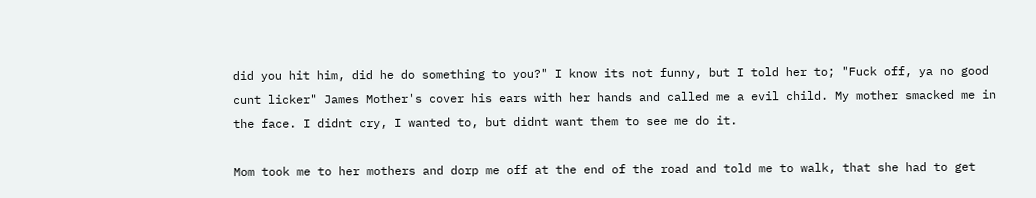did you hit him, did he do something to you?" I know its not funny, but I told her to; "Fuck off, ya no good cunt licker" James Mother's cover his ears with her hands and called me a evil child. My mother smacked me in the face. I didnt cry, I wanted to, but didnt want them to see me do it.

Mom took me to her mothers and dorp me off at the end of the road and told me to walk, that she had to get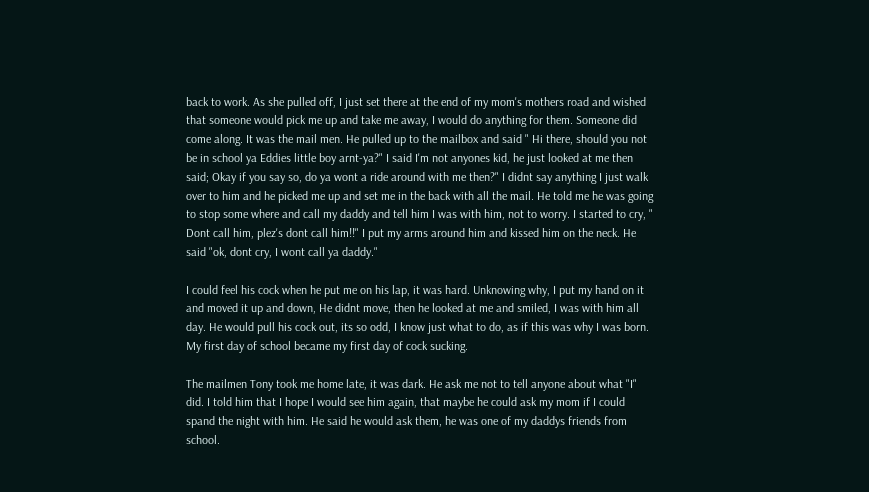back to work. As she pulled off, I just set there at the end of my mom's mothers road and wished that someone would pick me up and take me away, I would do anything for them. Someone did come along. It was the mail men. He pulled up to the mailbox and said " Hi there, should you not be in school ya Eddies little boy arnt-ya?" I said I'm not anyones kid, he just looked at me then said; Okay if you say so, do ya wont a ride around with me then?" I didnt say anything I just walk over to him and he picked me up and set me in the back with all the mail. He told me he was going to stop some where and call my daddy and tell him I was with him, not to worry. I started to cry, " Dont call him, plez's dont call him!!" I put my arms around him and kissed him on the neck. He said "ok, dont cry, I wont call ya daddy."

I could feel his cock when he put me on his lap, it was hard. Unknowing why, I put my hand on it and moved it up and down, He didnt move, then he looked at me and smiled, I was with him all day. He would pull his cock out, its so odd, I know just what to do, as if this was why I was born. My first day of school became my first day of cock sucking.

The mailmen Tony took me home late, it was dark. He ask me not to tell anyone about what "I" did. I told him that I hope I would see him again, that maybe he could ask my mom if I could spand the night with him. He said he would ask them, he was one of my daddys friends from school.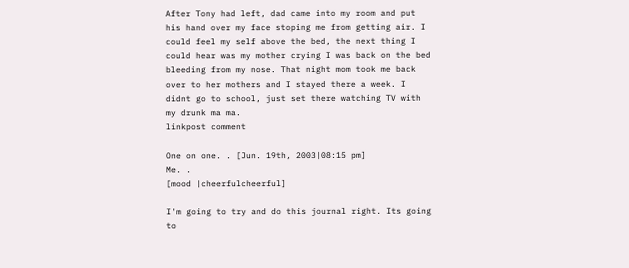After Tony had left, dad came into my room and put his hand over my face stoping me from getting air. I could feel my self above the bed, the next thing I could hear was my mother crying I was back on the bed bleeding from my nose. That night mom took me back over to her mothers and I stayed there a week. I didnt go to school, just set there watching TV with my drunk ma ma.
linkpost comment

One on one. . [Jun. 19th, 2003|08:15 pm]
Me. .
[mood |cheerfulcheerful]

I'm going to try and do this journal right. Its going to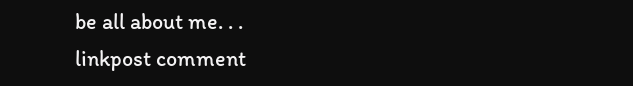be all about me. . .
linkpost comment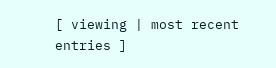[ viewing | most recent entries ]